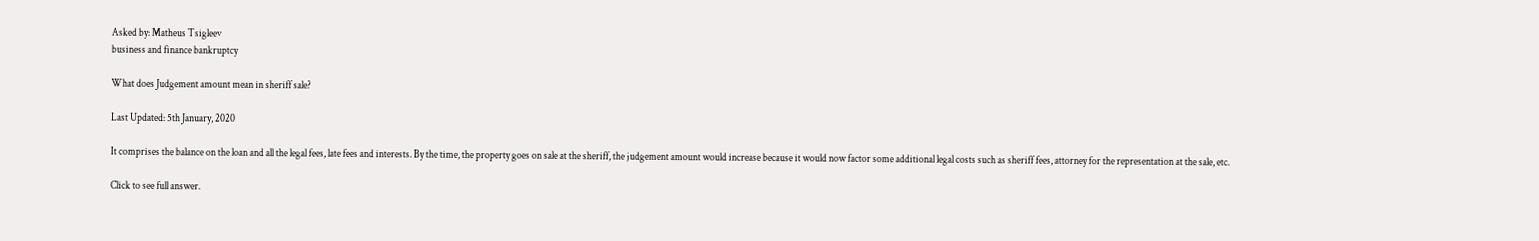Asked by: Matheus Tsigleev
business and finance bankruptcy

What does Judgement amount mean in sheriff sale?

Last Updated: 5th January, 2020

It comprises the balance on the loan and all the legal fees, late fees and interests. By the time, the property goes on sale at the sheriff, the judgement amount would increase because it would now factor some additional legal costs such as sheriff fees, attorney for the representation at the sale, etc.

Click to see full answer.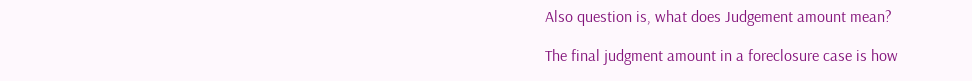Also question is, what does Judgement amount mean?

The final judgment amount in a foreclosure case is how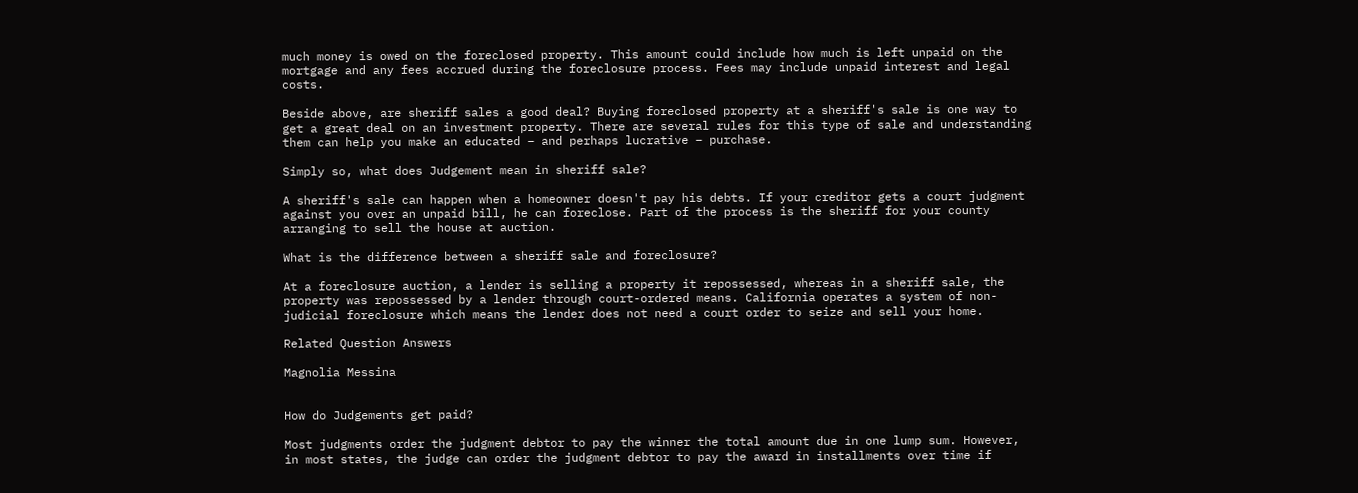much money is owed on the foreclosed property. This amount could include how much is left unpaid on the mortgage and any fees accrued during the foreclosure process. Fees may include unpaid interest and legal costs.

Beside above, are sheriff sales a good deal? Buying foreclosed property at a sheriff's sale is one way to get a great deal on an investment property. There are several rules for this type of sale and understanding them can help you make an educated – and perhaps lucrative – purchase.

Simply so, what does Judgement mean in sheriff sale?

A sheriff's sale can happen when a homeowner doesn't pay his debts. If your creditor gets a court judgment against you over an unpaid bill, he can foreclose. Part of the process is the sheriff for your county arranging to sell the house at auction.

What is the difference between a sheriff sale and foreclosure?

At a foreclosure auction, a lender is selling a property it repossessed, whereas in a sheriff sale, the property was repossessed by a lender through court-ordered means. California operates a system of non-judicial foreclosure which means the lender does not need a court order to seize and sell your home.

Related Question Answers

Magnolia Messina


How do Judgements get paid?

Most judgments order the judgment debtor to pay the winner the total amount due in one lump sum. However, in most states, the judge can order the judgment debtor to pay the award in installments over time if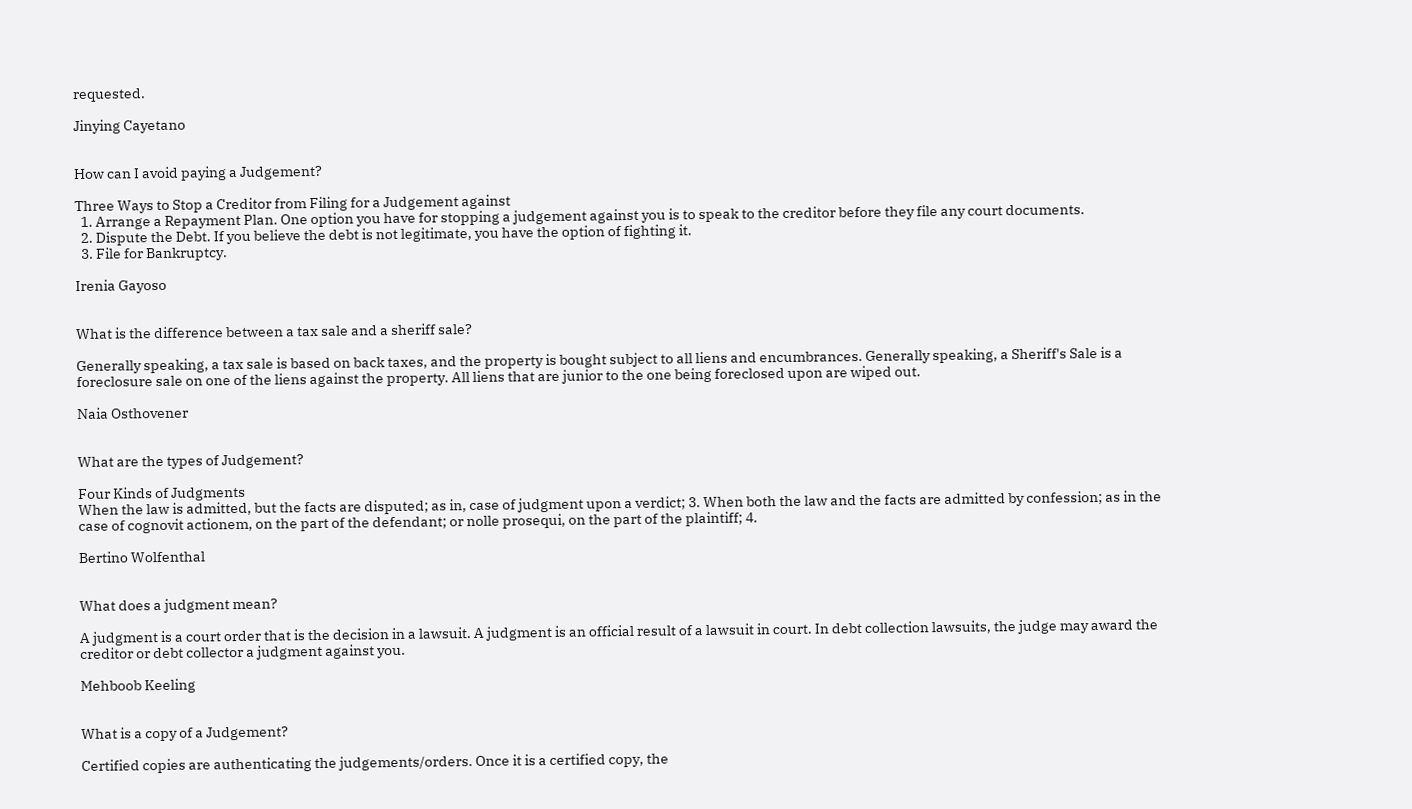requested.

Jinying Cayetano


How can I avoid paying a Judgement?

Three Ways to Stop a Creditor from Filing for a Judgement against
  1. Arrange a Repayment Plan. One option you have for stopping a judgement against you is to speak to the creditor before they file any court documents.
  2. Dispute the Debt. If you believe the debt is not legitimate, you have the option of fighting it.
  3. File for Bankruptcy.

Irenia Gayoso


What is the difference between a tax sale and a sheriff sale?

Generally speaking, a tax sale is based on back taxes, and the property is bought subject to all liens and encumbrances. Generally speaking, a Sheriff's Sale is a foreclosure sale on one of the liens against the property. All liens that are junior to the one being foreclosed upon are wiped out.

Naia Osthovener


What are the types of Judgement?

Four Kinds of Judgments
When the law is admitted, but the facts are disputed; as in, case of judgment upon a verdict; 3. When both the law and the facts are admitted by confession; as in the case of cognovit actionem, on the part of the defendant; or nolle prosequi, on the part of the plaintiff; 4.

Bertino Wolfenthal


What does a judgment mean?

A judgment is a court order that is the decision in a lawsuit. A judgment is an official result of a lawsuit in court. In debt collection lawsuits, the judge may award the creditor or debt collector a judgment against you.

Mehboob Keeling


What is a copy of a Judgement?

Certified copies are authenticating the judgements/orders. Once it is a certified copy, the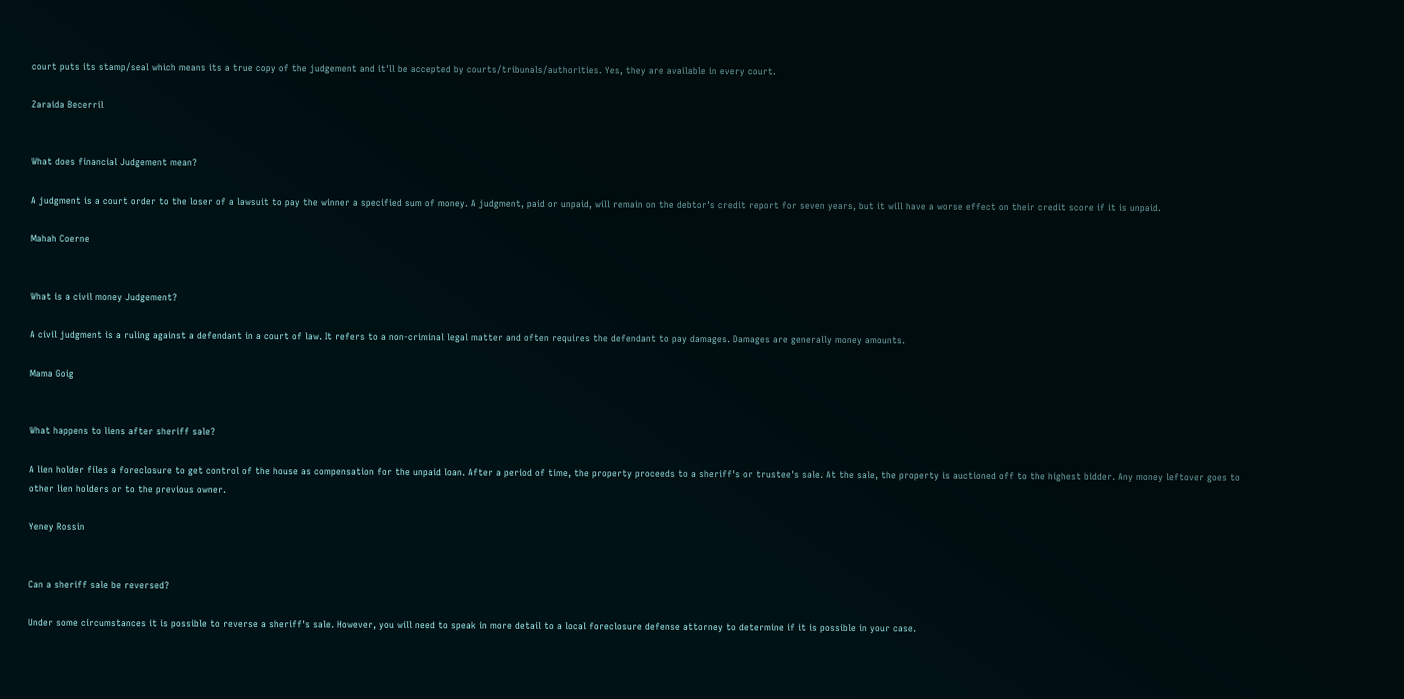court puts its stamp/seal which means its a true copy of the judgement and it'll be accepted by courts/tribunals/authorities. Yes, they are available in every court.

Zaraida Becerril


What does financial Judgement mean?

A judgment is a court order to the loser of a lawsuit to pay the winner a specified sum of money. A judgment, paid or unpaid, will remain on the debtor's credit report for seven years, but it will have a worse effect on their credit score if it is unpaid.

Mahah Coerne


What is a civil money Judgement?

A civil judgment is a ruling against a defendant in a court of law. It refers to a non-criminal legal matter and often requires the defendant to pay damages. Damages are generally money amounts.

Mama Goig


What happens to liens after sheriff sale?

A lien holder files a foreclosure to get control of the house as compensation for the unpaid loan. After a period of time, the property proceeds to a sheriff's or trustee's sale. At the sale, the property is auctioned off to the highest bidder. Any money leftover goes to other lien holders or to the previous owner.

Yeney Rossin


Can a sheriff sale be reversed?

Under some circumstances it is possible to reverse a sheriff's sale. However, you will need to speak in more detail to a local foreclosure defense attorney to determine if it is possible in your case.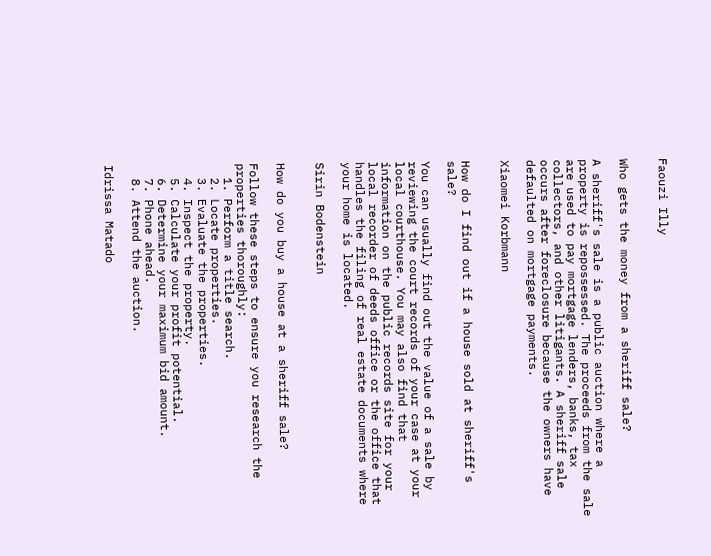Faouzi Illy


Who gets the money from a sheriff sale?

A sheriff's sale is a public auction where a property is repossessed. The proceeds from the sale are used to pay mortgage lenders, banks, tax collectors, and other litigants. A sheriff sale occurs after foreclosure because the owners have defaulted on mortgage payments.

Xiaomei Korbmann


How do I find out if a house sold at sheriff's sale?

You can usually find out the value of a sale by reviewing the court records of your case at your local courthouse. You may also find that information on the public records site for your local recorder of deeds office or the office that handles the filing of real estate documents where your home is located.

Sirin Bodenstein


How do you buy a house at a sheriff sale?

Follow these steps to ensure you research the properties thoroughly:
  1. Perform a title search.
  2. Locate properties.
  3. Evaluate the properties.
  4. Inspect the property.
  5. Calculate your profit potential.
  6. Determine your maximum bid amount.
  7. Phone ahead.
  8. Attend the auction.

Idrissa Matado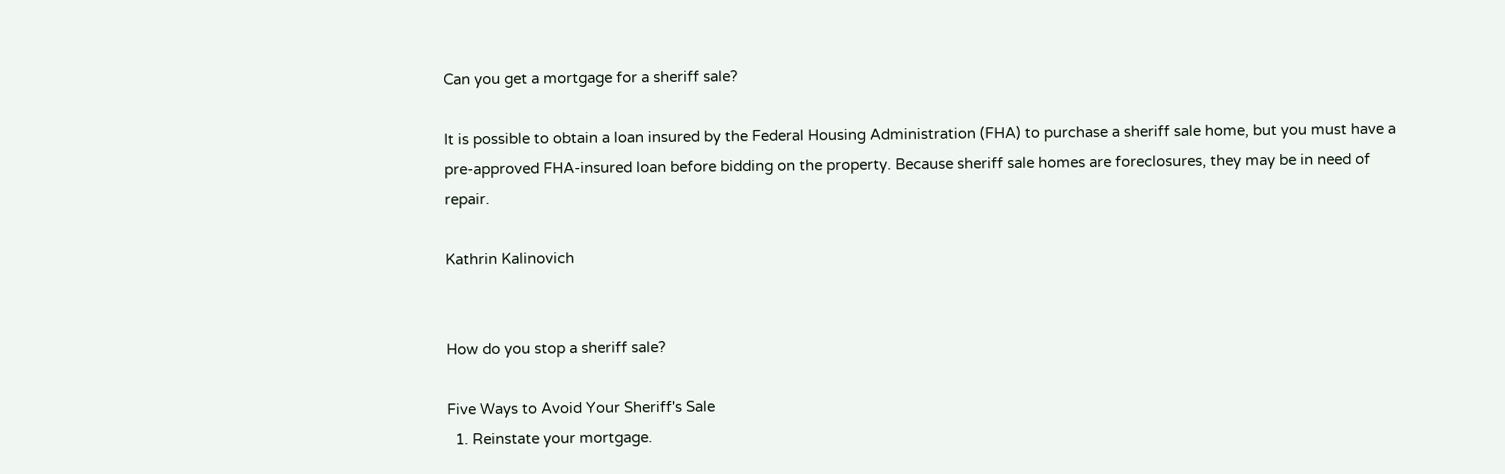Can you get a mortgage for a sheriff sale?

It is possible to obtain a loan insured by the Federal Housing Administration (FHA) to purchase a sheriff sale home, but you must have a pre-approved FHA-insured loan before bidding on the property. Because sheriff sale homes are foreclosures, they may be in need of repair.

Kathrin Kalinovich


How do you stop a sheriff sale?

Five Ways to Avoid Your Sheriff's Sale
  1. Reinstate your mortgage.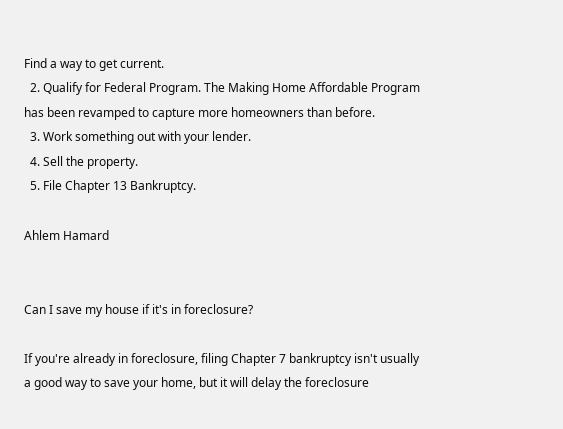Find a way to get current.
  2. Qualify for Federal Program. The Making Home Affordable Program has been revamped to capture more homeowners than before.
  3. Work something out with your lender.
  4. Sell the property.
  5. File Chapter 13 Bankruptcy.

Ahlem Hamard


Can I save my house if it's in foreclosure?

If you're already in foreclosure, filing Chapter 7 bankruptcy isn't usually a good way to save your home, but it will delay the foreclosure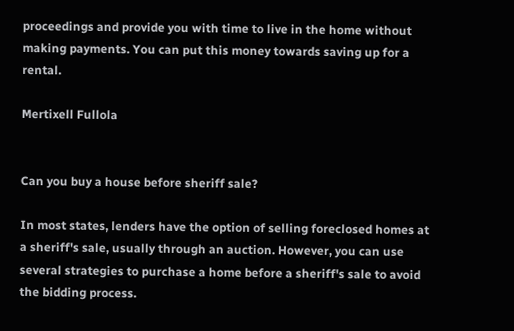proceedings and provide you with time to live in the home without making payments. You can put this money towards saving up for a rental.

Mertixell Fullola


Can you buy a house before sheriff sale?

In most states, lenders have the option of selling foreclosed homes at a sheriff's sale, usually through an auction. However, you can use several strategies to purchase a home before a sheriff's sale to avoid the bidding process.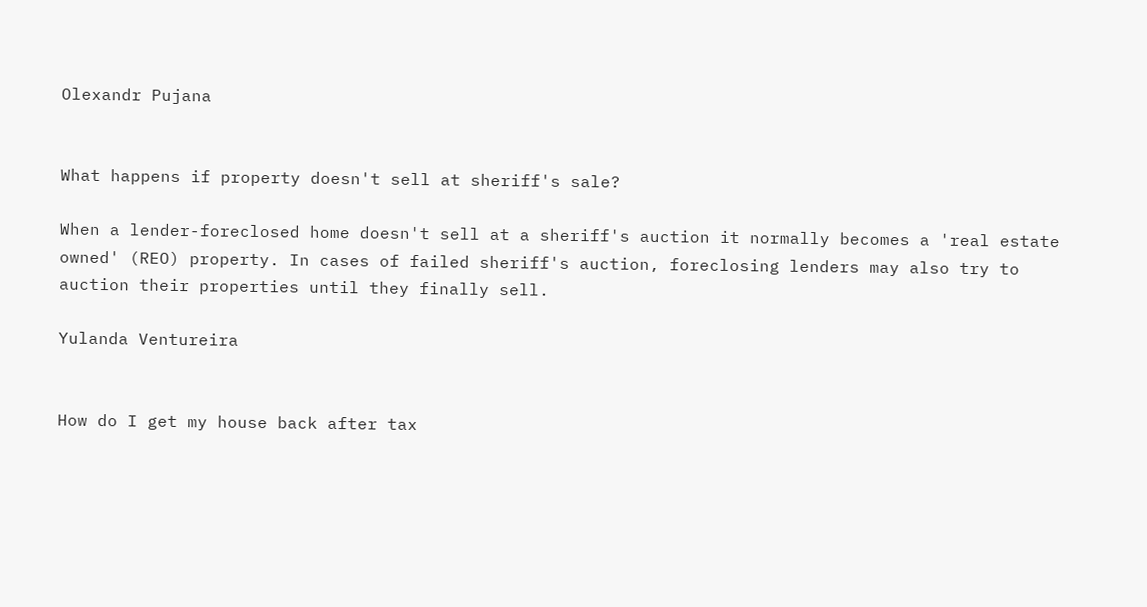Olexandr Pujana


What happens if property doesn't sell at sheriff's sale?

When a lender-foreclosed home doesn't sell at a sheriff's auction it normally becomes a 'real estate owned' (REO) property. In cases of failed sheriff's auction, foreclosing lenders may also try to auction their properties until they finally sell.

Yulanda Ventureira


How do I get my house back after tax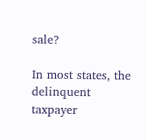sale?

In most states, the delinquent taxpayer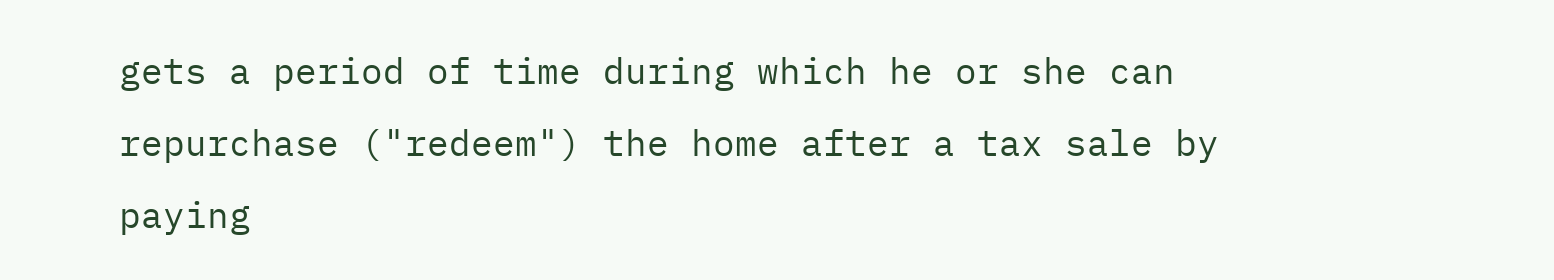gets a period of time during which he or she can repurchase ("redeem") the home after a tax sale by paying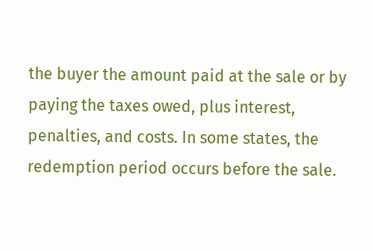the buyer the amount paid at the sale or by paying the taxes owed, plus interest, penalties, and costs. In some states, the redemption period occurs before the sale.